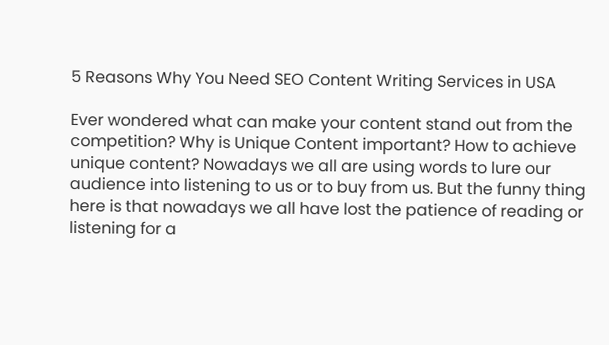5 Reasons Why You Need SEO Content Writing Services in USA

Ever wondered what can make your content stand out from the competition? Why is Unique Content important? How to achieve unique content? Nowadays we all are using words to lure our audience into listening to us or to buy from us. But the funny thing here is that nowadays we all have lost the patience of reading or listening for a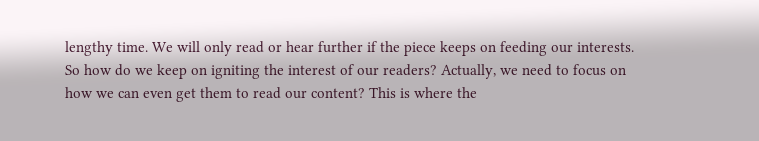lengthy time. We will only read or hear further if the piece keeps on feeding our interests. So how do we keep on igniting the interest of our readers? Actually, we need to focus on how we can even get them to read our content? This is where the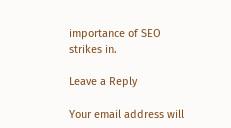importance of SEO strikes in.

Leave a Reply

Your email address will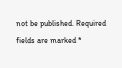not be published. Required fields are marked *